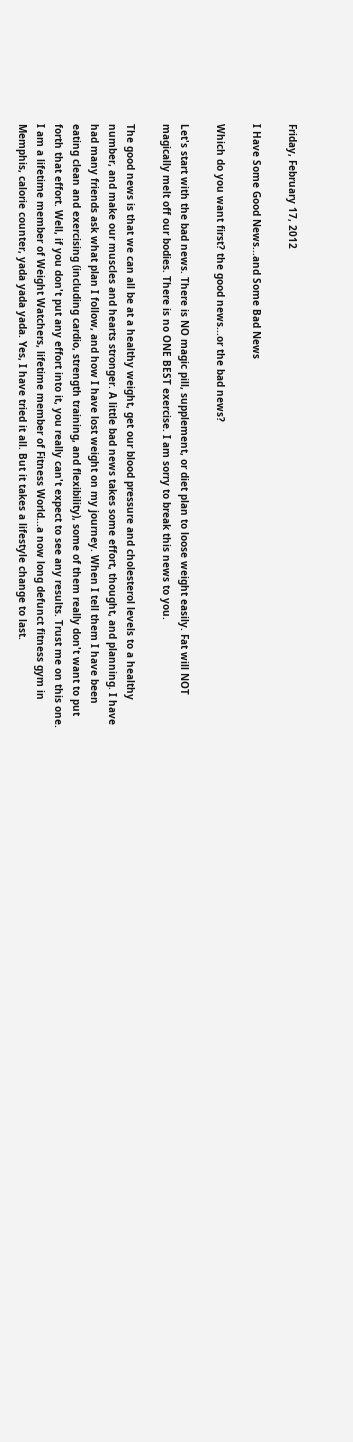Friday, February 17, 2012

I Have Some Good News...and Some Bad News

Which do you want first? the good news...or the bad news?

Let's start with the bad news. There is NO magic pill, supplement, or diet plan to loose weight easily. Fat will NOT magically melt off our bodies. There is no ONE BEST exercise. I am sorry to break this news to you.

The good news is that we can all be at a healthy weight, get our blood pressure and cholesterol levels to a healthy number, and make our muscles and hearts stronger. A little bad news takes some effort, thought, and planning. I have had many friends ask what plan I follow, and how I have lost weight on my journey. When I tell them I have been eating clean and exercising (including cardio, strength training, and flexibility), some of them really don't want to put forth that effort. Well, if you don't put any effort into it, you really can't expect to see any results. Trust me on this one. I am a lifetime member of Weight Watchers, lifetime member of Fitness World...a now long defunct fitness gym in Memphis, calorie counter, yada yada yada. Yes, I have tried it all. But it takes a lifestyle change to last.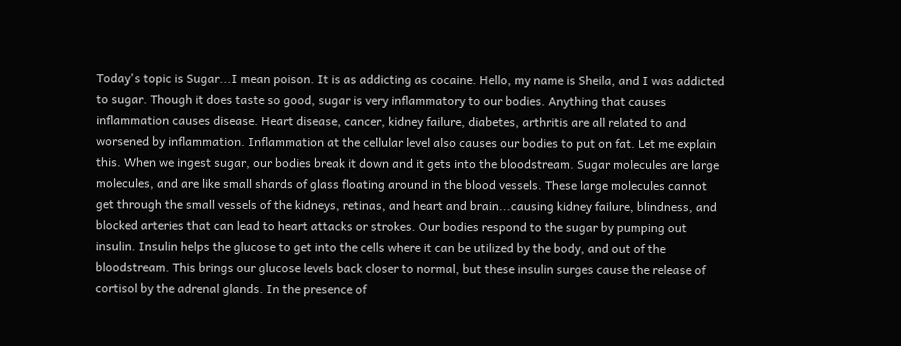Today's topic is Sugar...I mean poison. It is as addicting as cocaine. Hello, my name is Sheila, and I was addicted to sugar. Though it does taste so good, sugar is very inflammatory to our bodies. Anything that causes inflammation causes disease. Heart disease, cancer, kidney failure, diabetes, arthritis are all related to and worsened by inflammation. Inflammation at the cellular level also causes our bodies to put on fat. Let me explain this. When we ingest sugar, our bodies break it down and it gets into the bloodstream. Sugar molecules are large molecules, and are like small shards of glass floating around in the blood vessels. These large molecules cannot get through the small vessels of the kidneys, retinas, and heart and brain...causing kidney failure, blindness, and blocked arteries that can lead to heart attacks or strokes. Our bodies respond to the sugar by pumping out insulin. Insulin helps the glucose to get into the cells where it can be utilized by the body, and out of the bloodstream. This brings our glucose levels back closer to normal, but these insulin surges cause the release of cortisol by the adrenal glands. In the presence of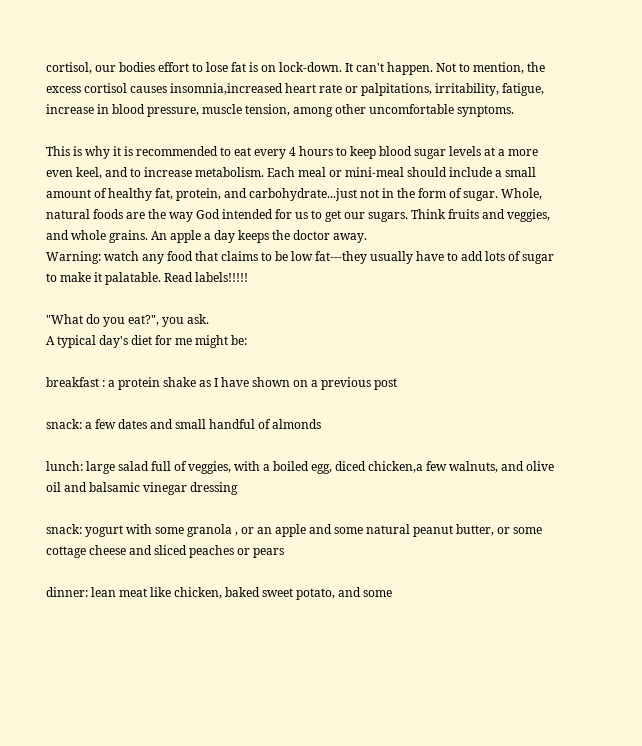cortisol, our bodies effort to lose fat is on lock-down. It can't happen. Not to mention, the excess cortisol causes insomnia,increased heart rate or palpitations, irritability, fatigue, increase in blood pressure, muscle tension, among other uncomfortable synptoms.

This is why it is recommended to eat every 4 hours to keep blood sugar levels at a more even keel, and to increase metabolism. Each meal or mini-meal should include a small amount of healthy fat, protein, and carbohydrate...just not in the form of sugar. Whole, natural foods are the way God intended for us to get our sugars. Think fruits and veggies, and whole grains. An apple a day keeps the doctor away.
Warning: watch any food that claims to be low fat---they usually have to add lots of sugar to make it palatable. Read labels!!!!!

"What do you eat?", you ask.
A typical day's diet for me might be:

breakfast : a protein shake as I have shown on a previous post

snack: a few dates and small handful of almonds

lunch: large salad full of veggies, with a boiled egg, diced chicken,a few walnuts, and olive oil and balsamic vinegar dressing

snack: yogurt with some granola , or an apple and some natural peanut butter, or some cottage cheese and sliced peaches or pears

dinner: lean meat like chicken, baked sweet potato, and some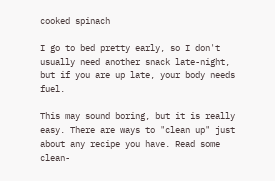cooked spinach

I go to bed pretty early, so I don't usually need another snack late-night, but if you are up late, your body needs fuel.

This may sound boring, but it is really easy. There are ways to "clean up" just about any recipe you have. Read some clean-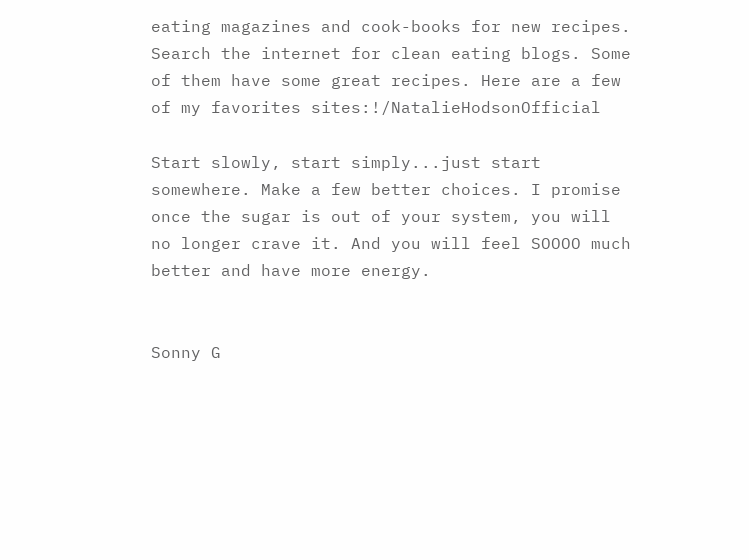eating magazines and cook-books for new recipes. Search the internet for clean eating blogs. Some of them have some great recipes. Here are a few of my favorites sites:!/NatalieHodsonOfficial

Start slowly, start simply...just start somewhere. Make a few better choices. I promise once the sugar is out of your system, you will no longer crave it. And you will feel SOOOO much better and have more energy.


Sonny G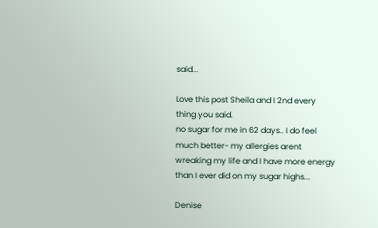said...

Love this post Sheila and I 2nd every thing you said.
no sugar for me in 62 days.. I do feel much better- my allergies arent wreaking my life and I have more energy than I ever did on my sugar highs...

Denise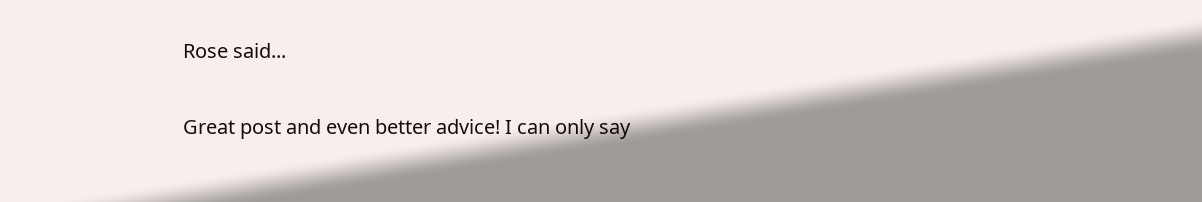Rose said...

Great post and even better advice! I can only say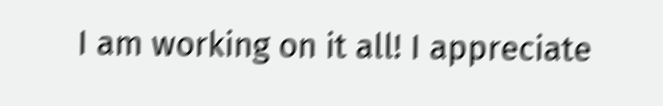I am working on it all! I appreciate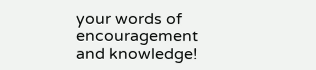your words of encouragement and knowledge!